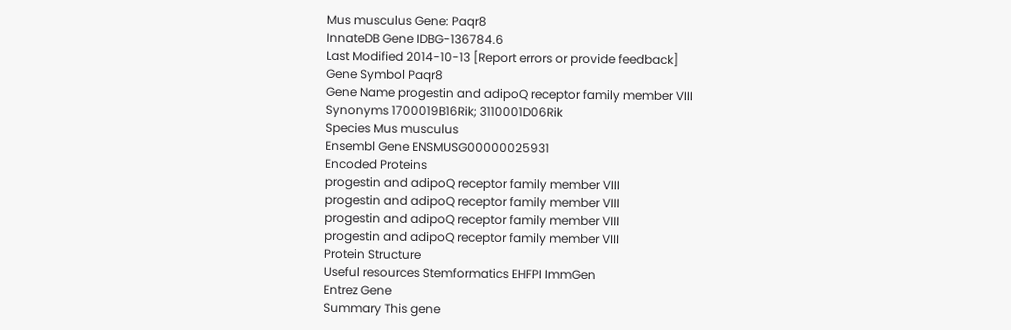Mus musculus Gene: Paqr8
InnateDB Gene IDBG-136784.6
Last Modified 2014-10-13 [Report errors or provide feedback]
Gene Symbol Paqr8
Gene Name progestin and adipoQ receptor family member VIII
Synonyms 1700019B16Rik; 3110001D06Rik
Species Mus musculus
Ensembl Gene ENSMUSG00000025931
Encoded Proteins
progestin and adipoQ receptor family member VIII
progestin and adipoQ receptor family member VIII
progestin and adipoQ receptor family member VIII
progestin and adipoQ receptor family member VIII
Protein Structure
Useful resources Stemformatics EHFPI ImmGen
Entrez Gene
Summary This gene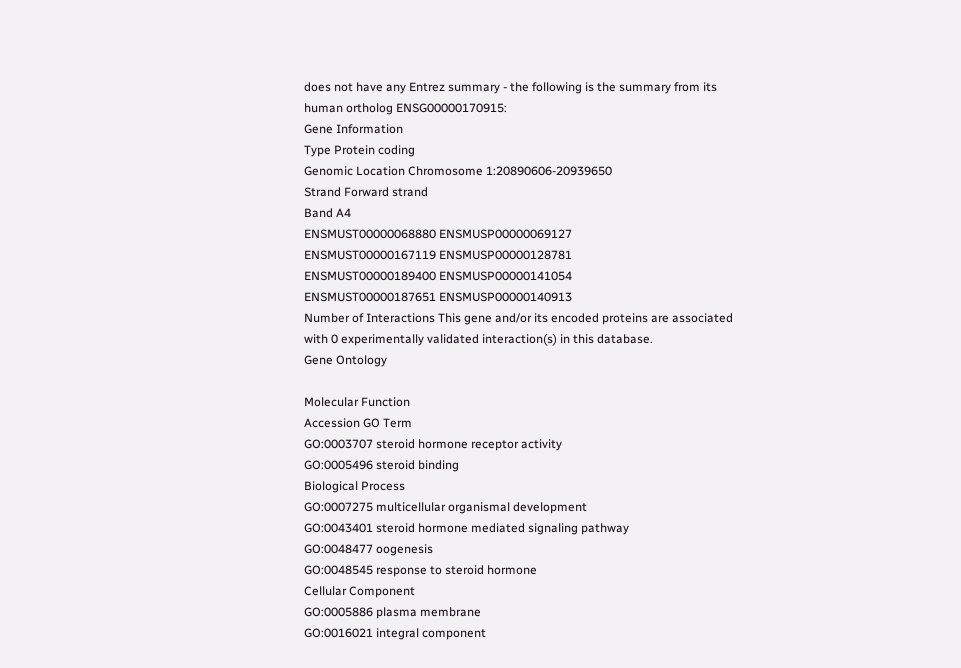does not have any Entrez summary - the following is the summary from its human ortholog ENSG00000170915:
Gene Information
Type Protein coding
Genomic Location Chromosome 1:20890606-20939650
Strand Forward strand
Band A4
ENSMUST00000068880 ENSMUSP00000069127
ENSMUST00000167119 ENSMUSP00000128781
ENSMUST00000189400 ENSMUSP00000141054
ENSMUST00000187651 ENSMUSP00000140913
Number of Interactions This gene and/or its encoded proteins are associated with 0 experimentally validated interaction(s) in this database.
Gene Ontology

Molecular Function
Accession GO Term
GO:0003707 steroid hormone receptor activity
GO:0005496 steroid binding
Biological Process
GO:0007275 multicellular organismal development
GO:0043401 steroid hormone mediated signaling pathway
GO:0048477 oogenesis
GO:0048545 response to steroid hormone
Cellular Component
GO:0005886 plasma membrane
GO:0016021 integral component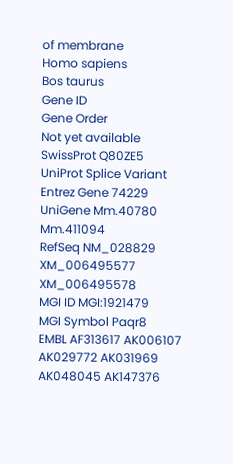of membrane
Homo sapiens
Bos taurus
Gene ID
Gene Order
Not yet available
SwissProt Q80ZE5
UniProt Splice Variant
Entrez Gene 74229
UniGene Mm.40780 Mm.411094
RefSeq NM_028829 XM_006495577 XM_006495578
MGI ID MGI:1921479
MGI Symbol Paqr8
EMBL AF313617 AK006107 AK029772 AK031969 AK048045 AK147376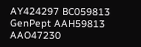AY424297 BC059813
GenPept AAH59813 AAO47230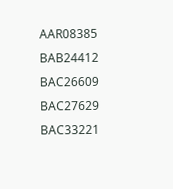AAR08385 BAB24412 BAC26609 BAC27629 BAC33221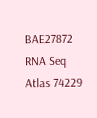BAE27872
RNA Seq Atlas 74229